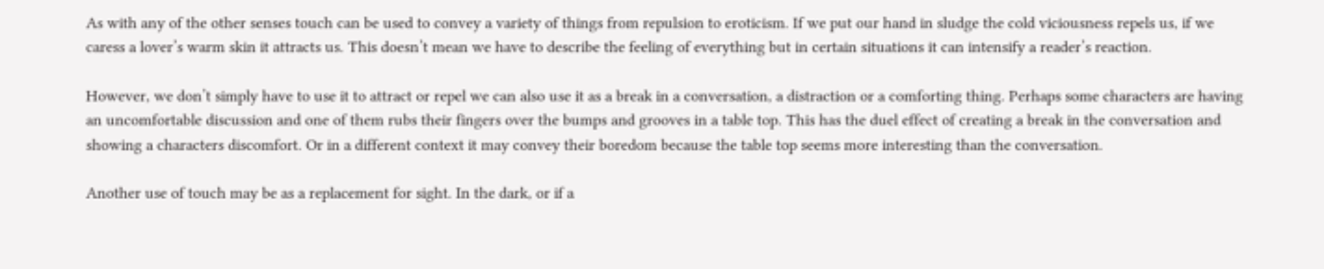As with any of the other senses touch can be used to convey a variety of things from repulsion to eroticism. If we put our hand in sludge the cold viciousness repels us, if we caress a lover’s warm skin it attracts us. This doesn’t mean we have to describe the feeling of everything but in certain situations it can intensify a reader’s reaction.

However, we don’t simply have to use it to attract or repel we can also use it as a break in a conversation, a distraction or a comforting thing. Perhaps some characters are having an uncomfortable discussion and one of them rubs their fingers over the bumps and grooves in a table top. This has the duel effect of creating a break in the conversation and showing a characters discomfort. Or in a different context it may convey their boredom because the table top seems more interesting than the conversation.

Another use of touch may be as a replacement for sight. In the dark, or if a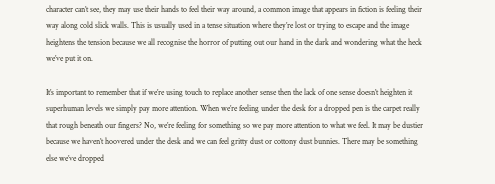character can’t see, they may use their hands to feel their way around, a common image that appears in fiction is feeling their way along cold slick walls. This is usually used in a tense situation where they’re lost or trying to escape and the image heightens the tension because we all recognise the horror of putting out our hand in the dark and wondering what the heck we’ve put it on.

It’s important to remember that if we’re using touch to replace another sense then the lack of one sense doesn’t heighten it superhuman levels we simply pay more attention. When we’re feeling under the desk for a dropped pen is the carpet really that rough beneath our fingers? No, we’re feeling for something so we pay more attention to what we feel. It may be dustier because we haven’t hoovered under the desk and we can feel gritty dust or cottony dust bunnies. There may be something else we’ve dropped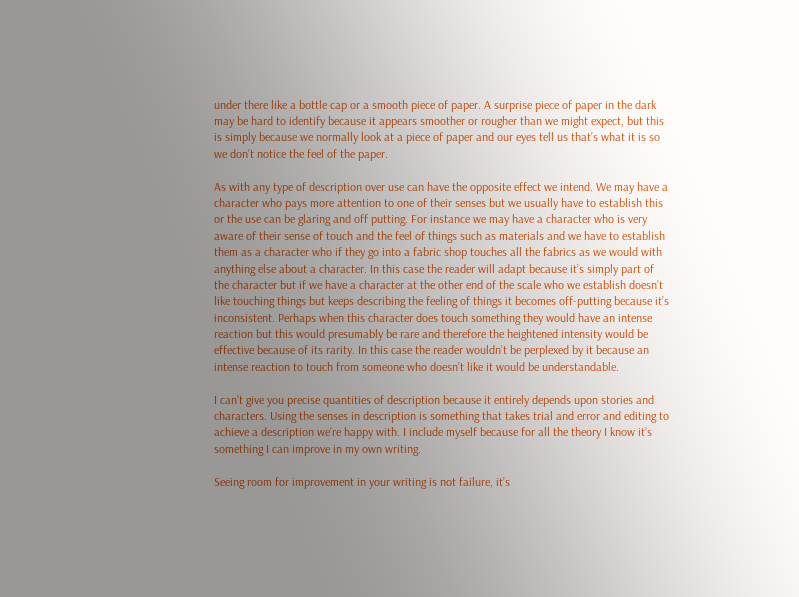under there like a bottle cap or a smooth piece of paper. A surprise piece of paper in the dark may be hard to identify because it appears smoother or rougher than we might expect, but this is simply because we normally look at a piece of paper and our eyes tell us that’s what it is so we don’t notice the feel of the paper.

As with any type of description over use can have the opposite effect we intend. We may have a character who pays more attention to one of their senses but we usually have to establish this or the use can be glaring and off putting. For instance we may have a character who is very aware of their sense of touch and the feel of things such as materials and we have to establish them as a character who if they go into a fabric shop touches all the fabrics as we would with anything else about a character. In this case the reader will adapt because it’s simply part of the character but if we have a character at the other end of the scale who we establish doesn’t like touching things but keeps describing the feeling of things it becomes off-putting because it’s inconsistent. Perhaps when this character does touch something they would have an intense reaction but this would presumably be rare and therefore the heightened intensity would be effective because of its rarity. In this case the reader wouldn’t be perplexed by it because an intense reaction to touch from someone who doesn’t like it would be understandable.

I can’t give you precise quantities of description because it entirely depends upon stories and characters. Using the senses in description is something that takes trial and error and editing to achieve a description we’re happy with. I include myself because for all the theory I know it’s something I can improve in my own writing.

Seeing room for improvement in your writing is not failure, it’s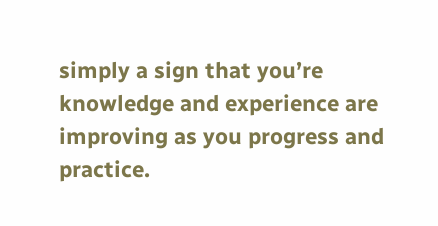simply a sign that you’re knowledge and experience are improving as you progress and practice.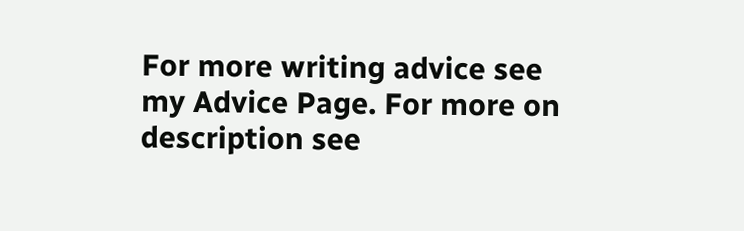For more writing advice see my Advice Page. For more on description see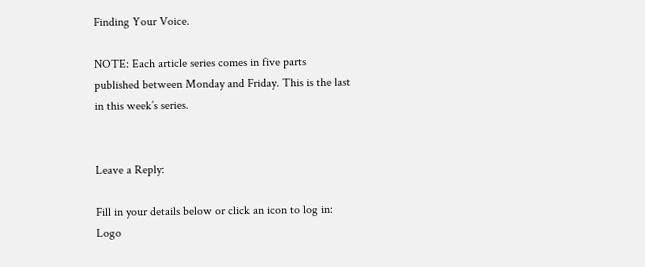Finding Your Voice.

NOTE: Each article series comes in five parts published between Monday and Friday. This is the last in this week’s series.


Leave a Reply:

Fill in your details below or click an icon to log in: Logo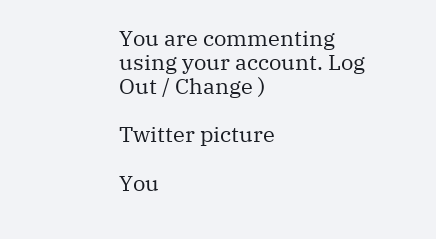You are commenting using your account. Log Out / Change )

Twitter picture

You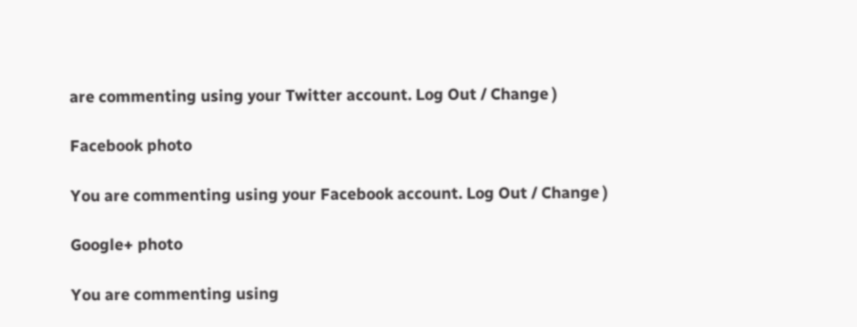are commenting using your Twitter account. Log Out / Change )

Facebook photo

You are commenting using your Facebook account. Log Out / Change )

Google+ photo

You are commenting using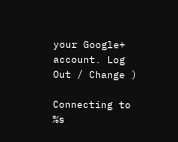your Google+ account. Log Out / Change )

Connecting to %s